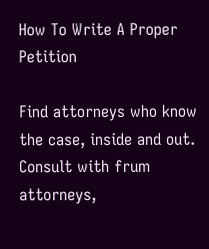How To Write A Proper Petition

Find attorneys who know the case, inside and out. Consult with frum attorneys,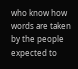who know how words are taken by the people expected to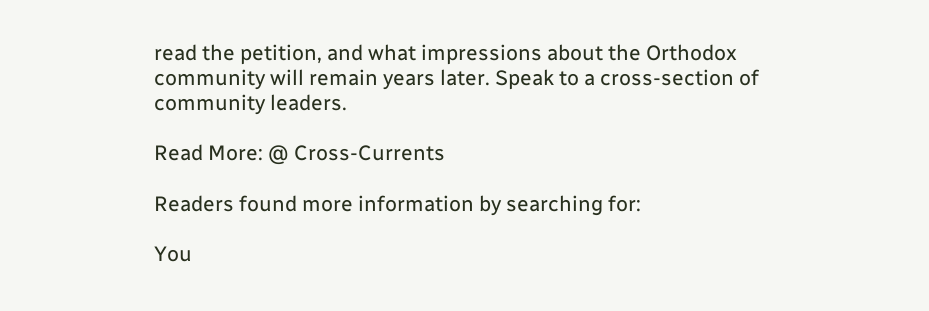read the petition, and what impressions about the Orthodox community will remain years later. Speak to a cross-section of community leaders.

Read More: @ Cross-Currents

Readers found more information by searching for:

You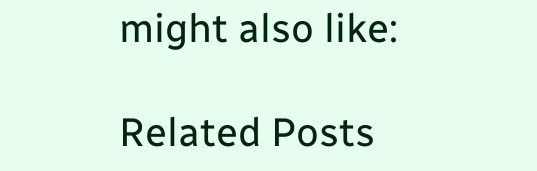might also like:

Related Posts